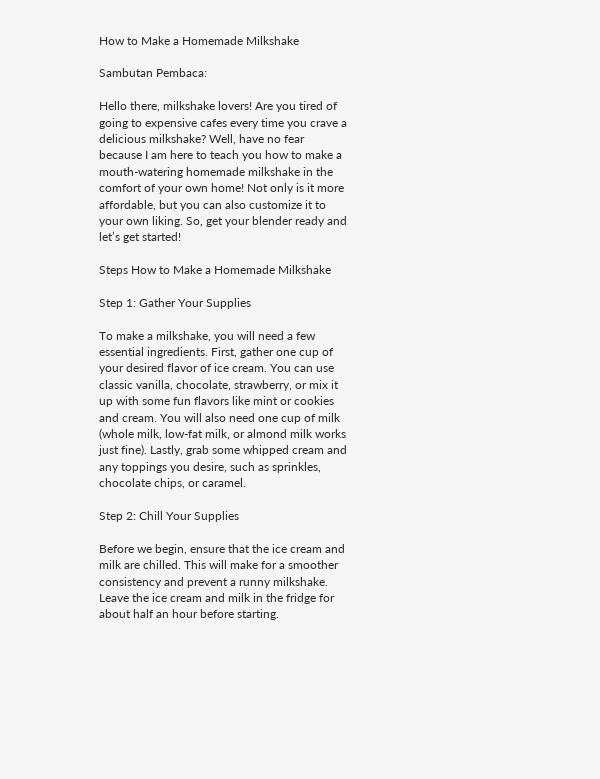How to Make a Homemade Milkshake

Sambutan Pembaca:

Hello there, milkshake lovers! Are you tired of going to expensive cafes every time you crave a delicious milkshake? Well, have no fear because I am here to teach you how to make a mouth-watering homemade milkshake in the comfort of your own home! Not only is it more affordable, but you can also customize it to your own liking. So, get your blender ready and let’s get started!

Steps How to Make a Homemade Milkshake

Step 1: Gather Your Supplies

To make a milkshake, you will need a few essential ingredients. First, gather one cup of your desired flavor of ice cream. You can use classic vanilla, chocolate, strawberry, or mix it up with some fun flavors like mint or cookies and cream. You will also need one cup of milk (whole milk, low-fat milk, or almond milk works just fine). Lastly, grab some whipped cream and any toppings you desire, such as sprinkles, chocolate chips, or caramel.

Step 2: Chill Your Supplies

Before we begin, ensure that the ice cream and milk are chilled. This will make for a smoother consistency and prevent a runny milkshake. Leave the ice cream and milk in the fridge for about half an hour before starting.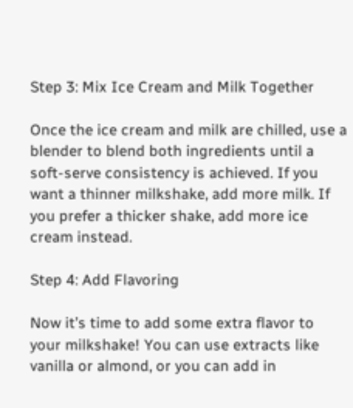Step 3: Mix Ice Cream and Milk Together

Once the ice cream and milk are chilled, use a blender to blend both ingredients until a soft-serve consistency is achieved. If you want a thinner milkshake, add more milk. If you prefer a thicker shake, add more ice cream instead.

Step 4: Add Flavoring

Now it’s time to add some extra flavor to your milkshake! You can use extracts like vanilla or almond, or you can add in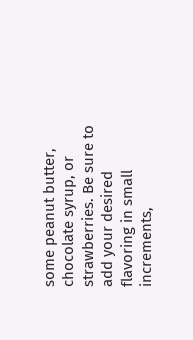some peanut butter, chocolate syrup, or strawberries. Be sure to add your desired flavoring in small increments,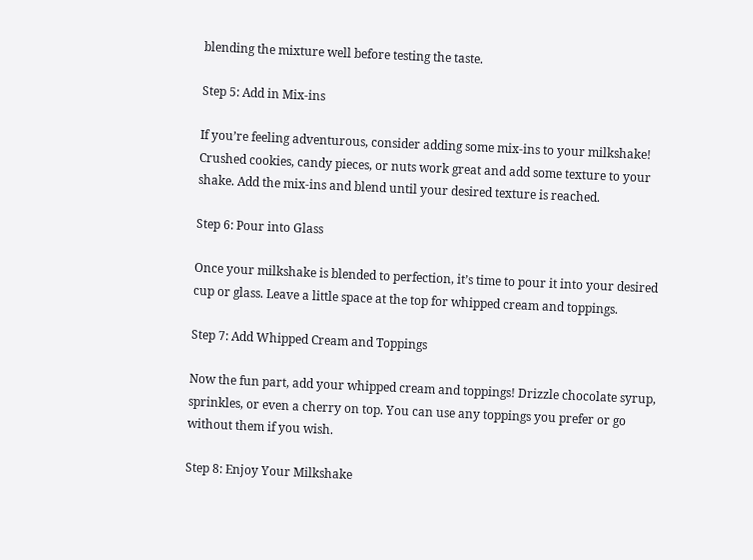blending the mixture well before testing the taste.

Step 5: Add in Mix-ins

If you’re feeling adventurous, consider adding some mix-ins to your milkshake! Crushed cookies, candy pieces, or nuts work great and add some texture to your shake. Add the mix-ins and blend until your desired texture is reached.

Step 6: Pour into Glass

Once your milkshake is blended to perfection, it’s time to pour it into your desired cup or glass. Leave a little space at the top for whipped cream and toppings.

Step 7: Add Whipped Cream and Toppings

Now the fun part, add your whipped cream and toppings! Drizzle chocolate syrup, sprinkles, or even a cherry on top. You can use any toppings you prefer or go without them if you wish.

Step 8: Enjoy Your Milkshake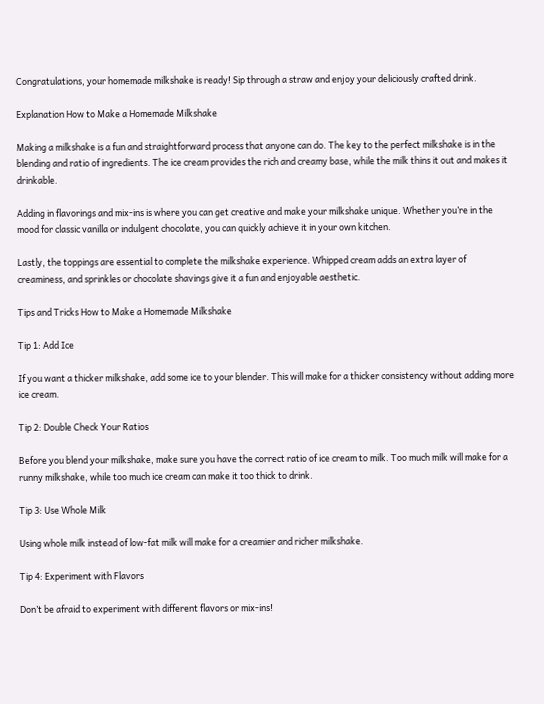Congratulations, your homemade milkshake is ready! Sip through a straw and enjoy your deliciously crafted drink.

Explanation How to Make a Homemade Milkshake

Making a milkshake is a fun and straightforward process that anyone can do. The key to the perfect milkshake is in the blending and ratio of ingredients. The ice cream provides the rich and creamy base, while the milk thins it out and makes it drinkable.

Adding in flavorings and mix-ins is where you can get creative and make your milkshake unique. Whether you’re in the mood for classic vanilla or indulgent chocolate, you can quickly achieve it in your own kitchen.

Lastly, the toppings are essential to complete the milkshake experience. Whipped cream adds an extra layer of creaminess, and sprinkles or chocolate shavings give it a fun and enjoyable aesthetic.

Tips and Tricks How to Make a Homemade Milkshake

Tip 1: Add Ice

If you want a thicker milkshake, add some ice to your blender. This will make for a thicker consistency without adding more ice cream.

Tip 2: Double Check Your Ratios

Before you blend your milkshake, make sure you have the correct ratio of ice cream to milk. Too much milk will make for a runny milkshake, while too much ice cream can make it too thick to drink.

Tip 3: Use Whole Milk

Using whole milk instead of low-fat milk will make for a creamier and richer milkshake.

Tip 4: Experiment with Flavors

Don’t be afraid to experiment with different flavors or mix-ins!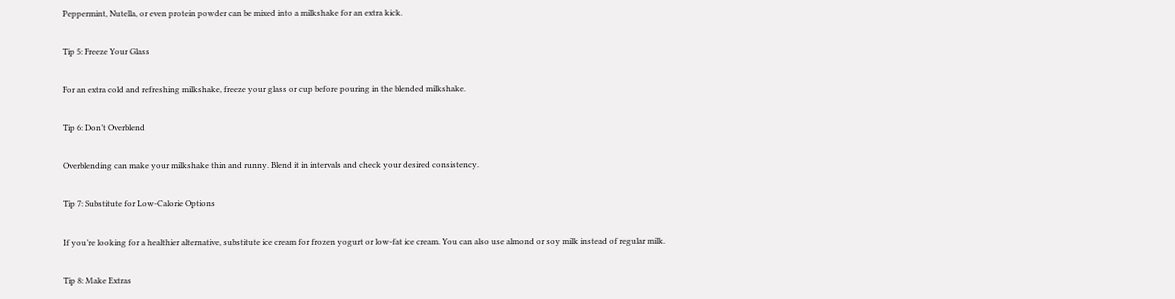Peppermint, Nutella, or even protein powder can be mixed into a milkshake for an extra kick.

Tip 5: Freeze Your Glass

For an extra cold and refreshing milkshake, freeze your glass or cup before pouring in the blended milkshake.

Tip 6: Don’t Overblend

Overblending can make your milkshake thin and runny. Blend it in intervals and check your desired consistency.

Tip 7: Substitute for Low-Calorie Options

If you’re looking for a healthier alternative, substitute ice cream for frozen yogurt or low-fat ice cream. You can also use almond or soy milk instead of regular milk.

Tip 8: Make Extras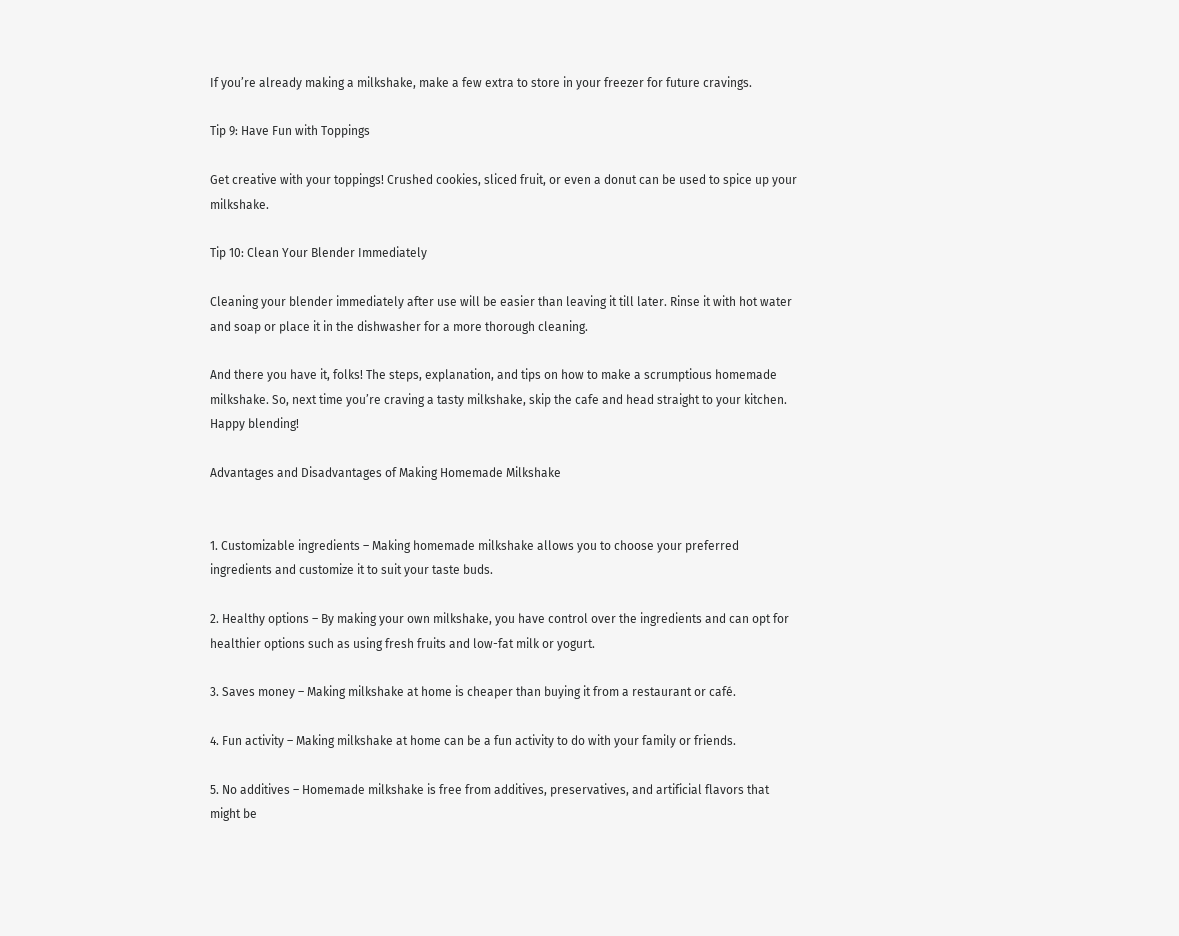If you’re already making a milkshake, make a few extra to store in your freezer for future cravings.

Tip 9: Have Fun with Toppings

Get creative with your toppings! Crushed cookies, sliced fruit, or even a donut can be used to spice up your milkshake.

Tip 10: Clean Your Blender Immediately

Cleaning your blender immediately after use will be easier than leaving it till later. Rinse it with hot water and soap or place it in the dishwasher for a more thorough cleaning.

And there you have it, folks! The steps, explanation, and tips on how to make a scrumptious homemade milkshake. So, next time you’re craving a tasty milkshake, skip the cafe and head straight to your kitchen. Happy blending!

Advantages and Disadvantages of Making Homemade Milkshake


1. Customizable ingredients – Making homemade milkshake allows you to choose your preferred ingredients and customize it to suit your taste buds.

2. Healthy options – By making your own milkshake, you have control over the ingredients and can opt for healthier options such as using fresh fruits and low-fat milk or yogurt.

3. Saves money – Making milkshake at home is cheaper than buying it from a restaurant or café.

4. Fun activity – Making milkshake at home can be a fun activity to do with your family or friends.

5. No additives – Homemade milkshake is free from additives, preservatives, and artificial flavors that might be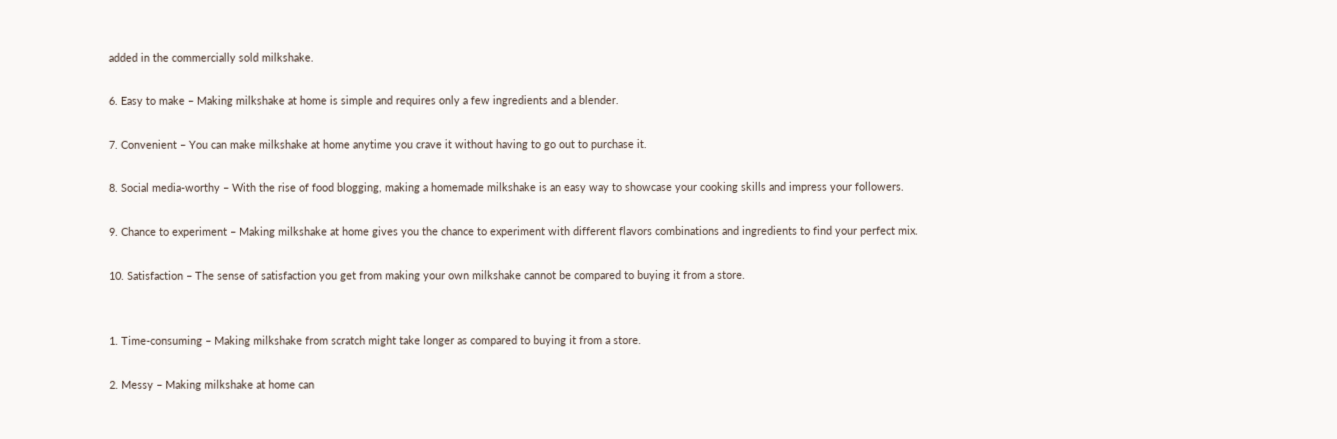added in the commercially sold milkshake.

6. Easy to make – Making milkshake at home is simple and requires only a few ingredients and a blender.

7. Convenient – You can make milkshake at home anytime you crave it without having to go out to purchase it.

8. Social media-worthy – With the rise of food blogging, making a homemade milkshake is an easy way to showcase your cooking skills and impress your followers.

9. Chance to experiment – Making milkshake at home gives you the chance to experiment with different flavors combinations and ingredients to find your perfect mix.

10. Satisfaction – The sense of satisfaction you get from making your own milkshake cannot be compared to buying it from a store.


1. Time-consuming – Making milkshake from scratch might take longer as compared to buying it from a store.

2. Messy – Making milkshake at home can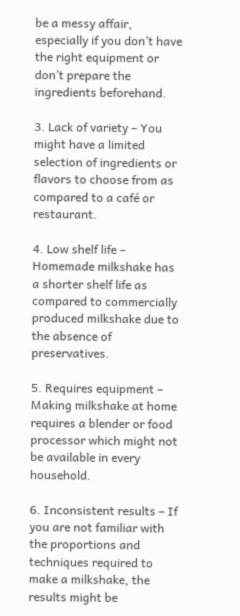be a messy affair, especially if you don’t have the right equipment or don’t prepare the ingredients beforehand.

3. Lack of variety – You might have a limited selection of ingredients or flavors to choose from as compared to a café or restaurant.

4. Low shelf life – Homemade milkshake has a shorter shelf life as compared to commercially produced milkshake due to the absence of preservatives.

5. Requires equipment – Making milkshake at home requires a blender or food processor which might not be available in every household.

6. Inconsistent results – If you are not familiar with the proportions and techniques required to make a milkshake, the results might be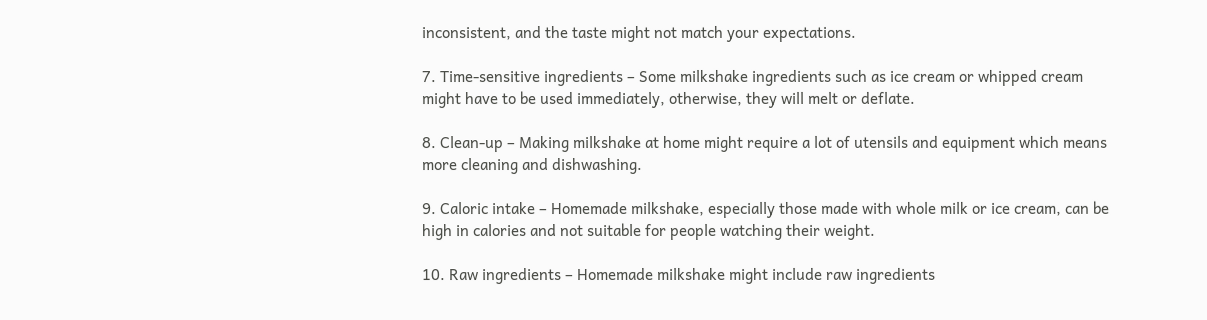inconsistent, and the taste might not match your expectations.

7. Time-sensitive ingredients – Some milkshake ingredients such as ice cream or whipped cream might have to be used immediately, otherwise, they will melt or deflate.

8. Clean-up – Making milkshake at home might require a lot of utensils and equipment which means more cleaning and dishwashing.

9. Caloric intake – Homemade milkshake, especially those made with whole milk or ice cream, can be high in calories and not suitable for people watching their weight.

10. Raw ingredients – Homemade milkshake might include raw ingredients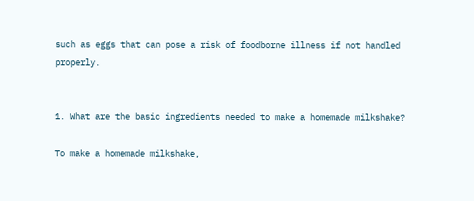such as eggs that can pose a risk of foodborne illness if not handled properly.


1. What are the basic ingredients needed to make a homemade milkshake?

To make a homemade milkshake,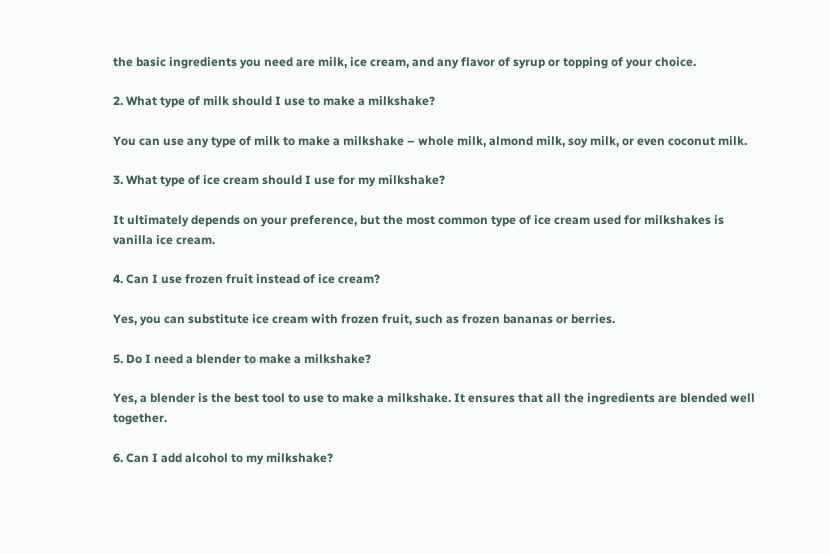the basic ingredients you need are milk, ice cream, and any flavor of syrup or topping of your choice.

2. What type of milk should I use to make a milkshake?

You can use any type of milk to make a milkshake – whole milk, almond milk, soy milk, or even coconut milk.

3. What type of ice cream should I use for my milkshake?

It ultimately depends on your preference, but the most common type of ice cream used for milkshakes is vanilla ice cream.

4. Can I use frozen fruit instead of ice cream?

Yes, you can substitute ice cream with frozen fruit, such as frozen bananas or berries.

5. Do I need a blender to make a milkshake?

Yes, a blender is the best tool to use to make a milkshake. It ensures that all the ingredients are blended well together.

6. Can I add alcohol to my milkshake?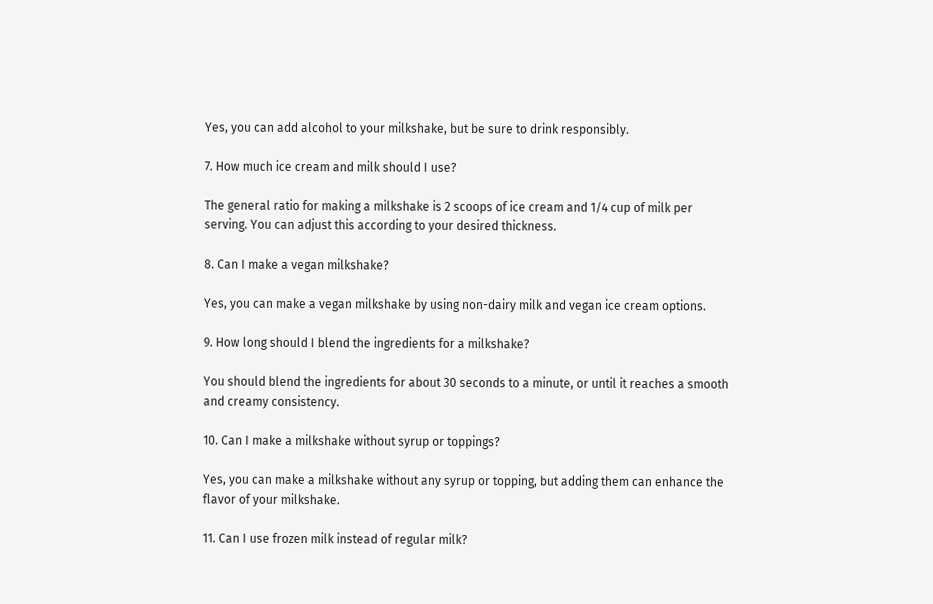Yes, you can add alcohol to your milkshake, but be sure to drink responsibly.

7. How much ice cream and milk should I use?

The general ratio for making a milkshake is 2 scoops of ice cream and 1/4 cup of milk per serving. You can adjust this according to your desired thickness.

8. Can I make a vegan milkshake?

Yes, you can make a vegan milkshake by using non-dairy milk and vegan ice cream options.

9. How long should I blend the ingredients for a milkshake?

You should blend the ingredients for about 30 seconds to a minute, or until it reaches a smooth and creamy consistency.

10. Can I make a milkshake without syrup or toppings?

Yes, you can make a milkshake without any syrup or topping, but adding them can enhance the flavor of your milkshake.

11. Can I use frozen milk instead of regular milk?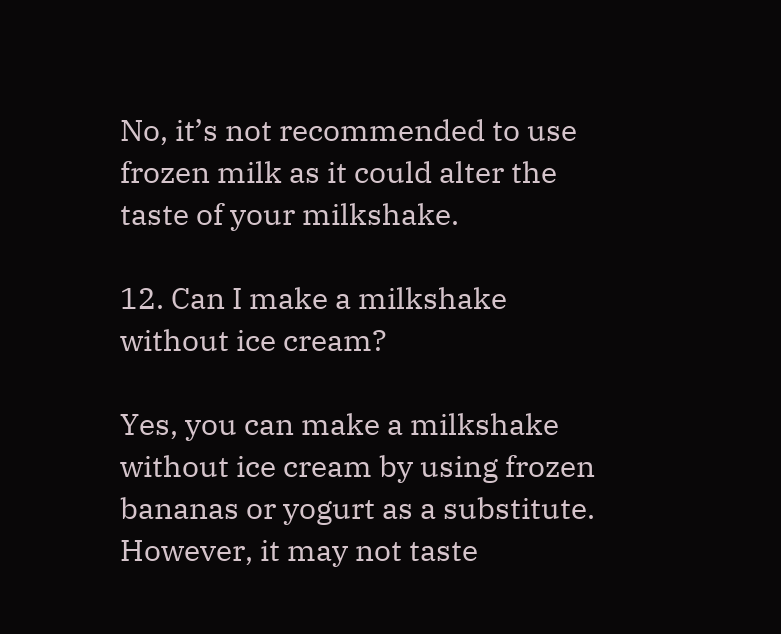No, it’s not recommended to use frozen milk as it could alter the taste of your milkshake.

12. Can I make a milkshake without ice cream?

Yes, you can make a milkshake without ice cream by using frozen bananas or yogurt as a substitute. However, it may not taste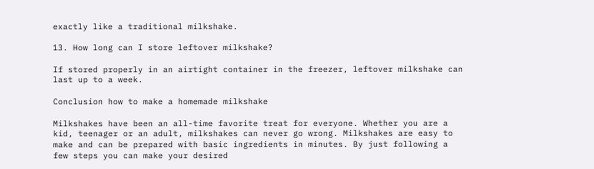exactly like a traditional milkshake.

13. How long can I store leftover milkshake?

If stored properly in an airtight container in the freezer, leftover milkshake can last up to a week.

Conclusion how to make a homemade milkshake

Milkshakes have been an all-time favorite treat for everyone. Whether you are a kid, teenager or an adult, milkshakes can never go wrong. Milkshakes are easy to make and can be prepared with basic ingredients in minutes. By just following a few steps you can make your desired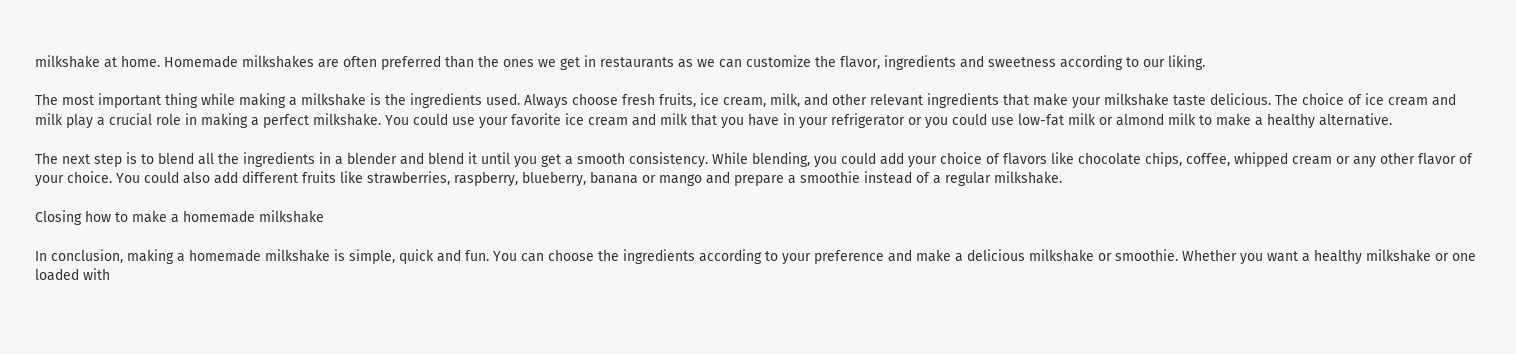milkshake at home. Homemade milkshakes are often preferred than the ones we get in restaurants as we can customize the flavor, ingredients and sweetness according to our liking.

The most important thing while making a milkshake is the ingredients used. Always choose fresh fruits, ice cream, milk, and other relevant ingredients that make your milkshake taste delicious. The choice of ice cream and milk play a crucial role in making a perfect milkshake. You could use your favorite ice cream and milk that you have in your refrigerator or you could use low-fat milk or almond milk to make a healthy alternative.

The next step is to blend all the ingredients in a blender and blend it until you get a smooth consistency. While blending, you could add your choice of flavors like chocolate chips, coffee, whipped cream or any other flavor of your choice. You could also add different fruits like strawberries, raspberry, blueberry, banana or mango and prepare a smoothie instead of a regular milkshake.

Closing how to make a homemade milkshake

In conclusion, making a homemade milkshake is simple, quick and fun. You can choose the ingredients according to your preference and make a delicious milkshake or smoothie. Whether you want a healthy milkshake or one loaded with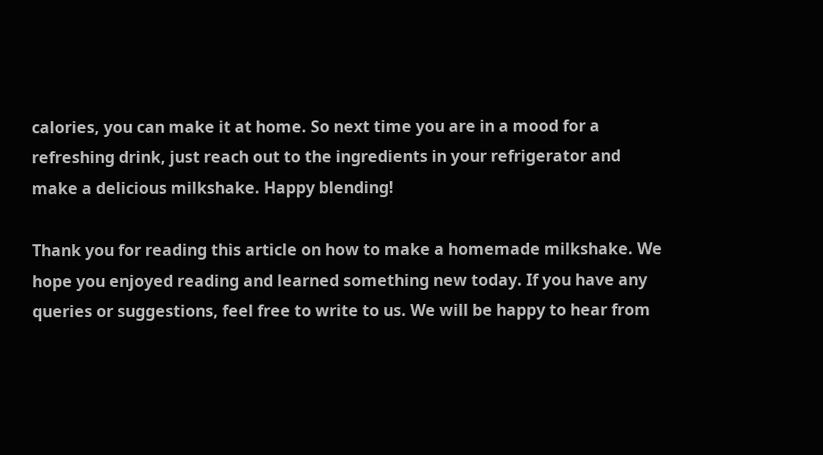calories, you can make it at home. So next time you are in a mood for a refreshing drink, just reach out to the ingredients in your refrigerator and make a delicious milkshake. Happy blending!

Thank you for reading this article on how to make a homemade milkshake. We hope you enjoyed reading and learned something new today. If you have any queries or suggestions, feel free to write to us. We will be happy to hear from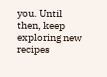you. Until then, keep exploring new recipes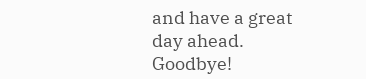and have a great day ahead. Goodbye!